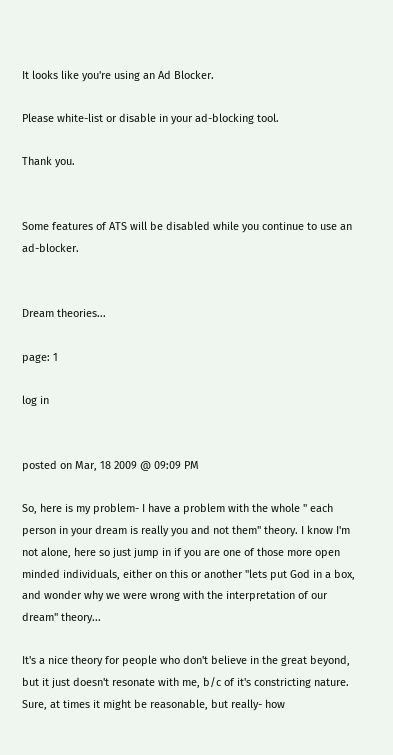It looks like you're using an Ad Blocker.

Please white-list or disable in your ad-blocking tool.

Thank you.


Some features of ATS will be disabled while you continue to use an ad-blocker.


Dream theories...

page: 1

log in


posted on Mar, 18 2009 @ 09:09 PM

So, here is my problem- I have a problem with the whole " each person in your dream is really you and not them" theory. I know I'm not alone, here so just jump in if you are one of those more open minded individuals, either on this or another "lets put God in a box, and wonder why we were wrong with the interpretation of our dream" theory...

It's a nice theory for people who don't believe in the great beyond, but it just doesn't resonate with me, b/c of it's constricting nature. Sure, at times it might be reasonable, but really- how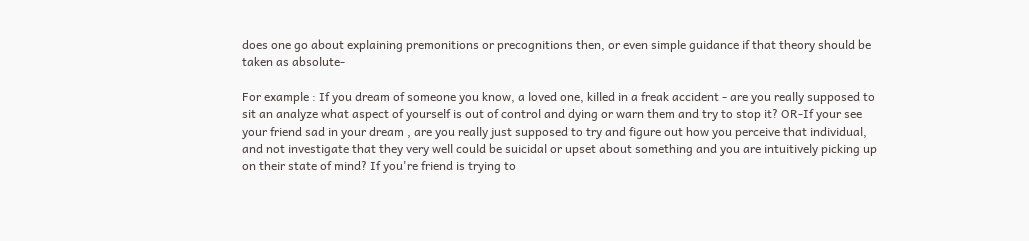does one go about explaining premonitions or precognitions then, or even simple guidance if that theory should be taken as absolute-

For example : If you dream of someone you know, a loved one, killed in a freak accident - are you really supposed to sit an analyze what aspect of yourself is out of control and dying or warn them and try to stop it? OR-If your see your friend sad in your dream , are you really just supposed to try and figure out how you perceive that individual, and not investigate that they very well could be suicidal or upset about something and you are intuitively picking up on their state of mind? If you're friend is trying to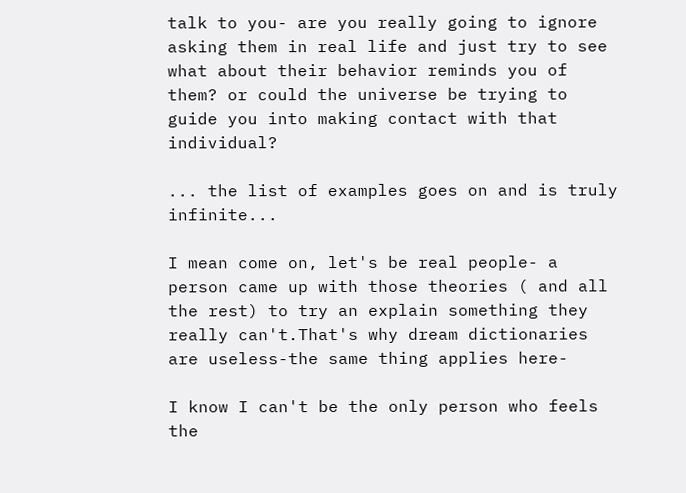talk to you- are you really going to ignore asking them in real life and just try to see what about their behavior reminds you of them? or could the universe be trying to guide you into making contact with that individual?

... the list of examples goes on and is truly infinite...

I mean come on, let's be real people- a person came up with those theories ( and all the rest) to try an explain something they really can't.That's why dream dictionaries are useless-the same thing applies here-

I know I can't be the only person who feels the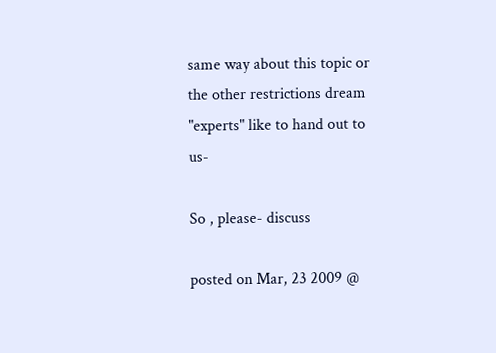same way about this topic or the other restrictions dream "experts" like to hand out to us-

So , please- discuss

posted on Mar, 23 2009 @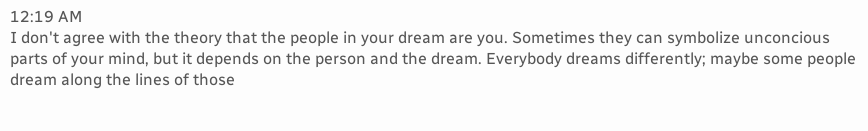12:19 AM
I don't agree with the theory that the people in your dream are you. Sometimes they can symbolize unconcious parts of your mind, but it depends on the person and the dream. Everybody dreams differently; maybe some people dream along the lines of those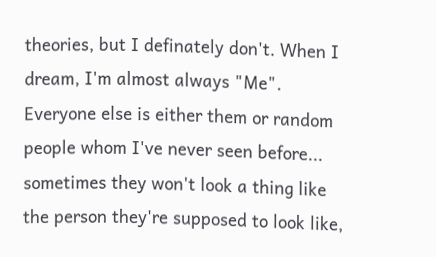theories, but I definately don't. When I dream, I'm almost always "Me". Everyone else is either them or random people whom I've never seen before... sometimes they won't look a thing like the person they're supposed to look like,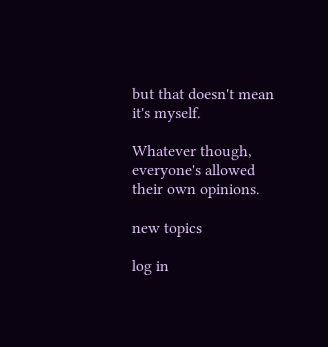but that doesn't mean it's myself.

Whatever though, everyone's allowed their own opinions.

new topics

log in